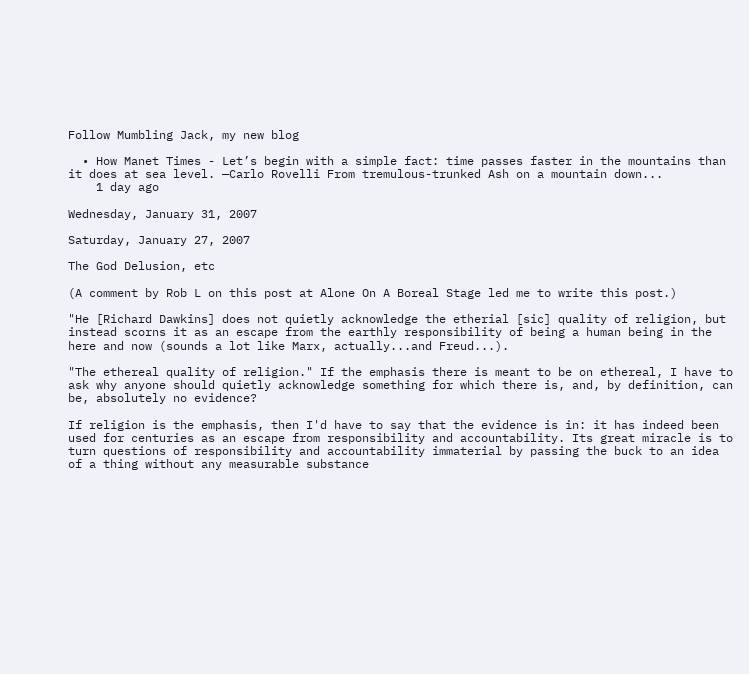Follow Mumbling Jack, my new blog

  • How Manet Times - Let’s begin with a simple fact: time passes faster in the mountains than it does at sea level. —Carlo Rovelli From tremulous-trunked Ash on a mountain down...
    1 day ago

Wednesday, January 31, 2007

Saturday, January 27, 2007

The God Delusion, etc

(A comment by Rob L on this post at Alone On A Boreal Stage led me to write this post.)

"He [Richard Dawkins] does not quietly acknowledge the etherial [sic] quality of religion, but instead scorns it as an escape from the earthly responsibility of being a human being in the here and now (sounds a lot like Marx, actually...and Freud...).

"The ethereal quality of religion." If the emphasis there is meant to be on ethereal, I have to ask why anyone should quietly acknowledge something for which there is, and, by definition, can be, absolutely no evidence?

If religion is the emphasis, then I'd have to say that the evidence is in: it has indeed been used for centuries as an escape from responsibility and accountability. Its great miracle is to turn questions of responsibility and accountability immaterial by passing the buck to an idea of a thing without any measurable substance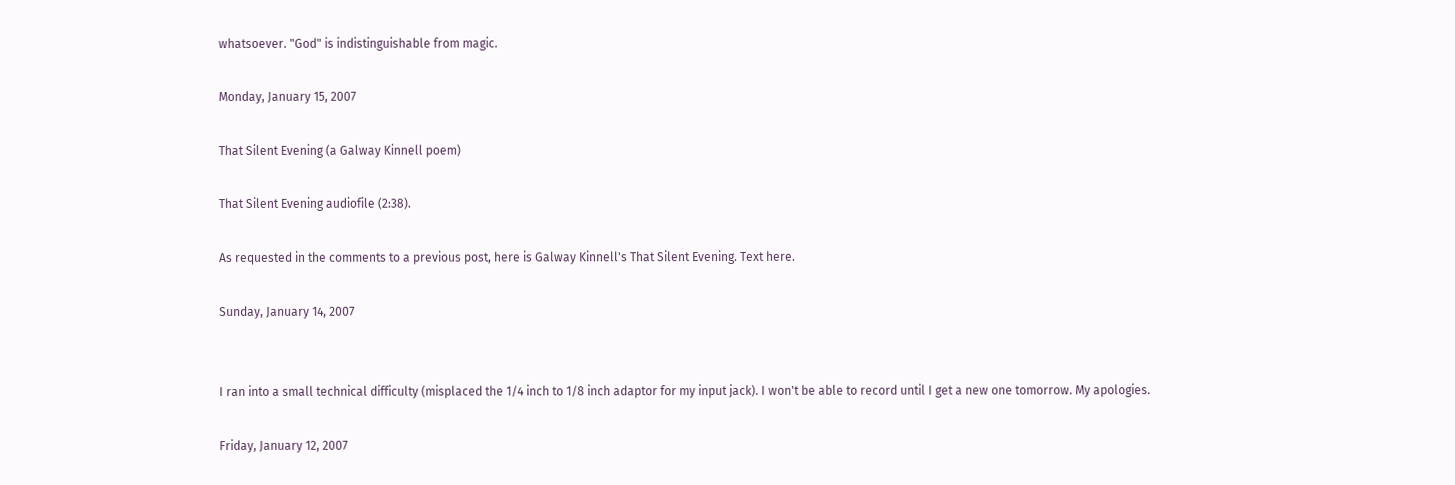whatsoever. "God" is indistinguishable from magic.

Monday, January 15, 2007

That Silent Evening (a Galway Kinnell poem)

That Silent Evening audiofile (2:38).

As requested in the comments to a previous post, here is Galway Kinnell's That Silent Evening. Text here.

Sunday, January 14, 2007


I ran into a small technical difficulty (misplaced the 1/4 inch to 1/8 inch adaptor for my input jack). I won't be able to record until I get a new one tomorrow. My apologies.

Friday, January 12, 2007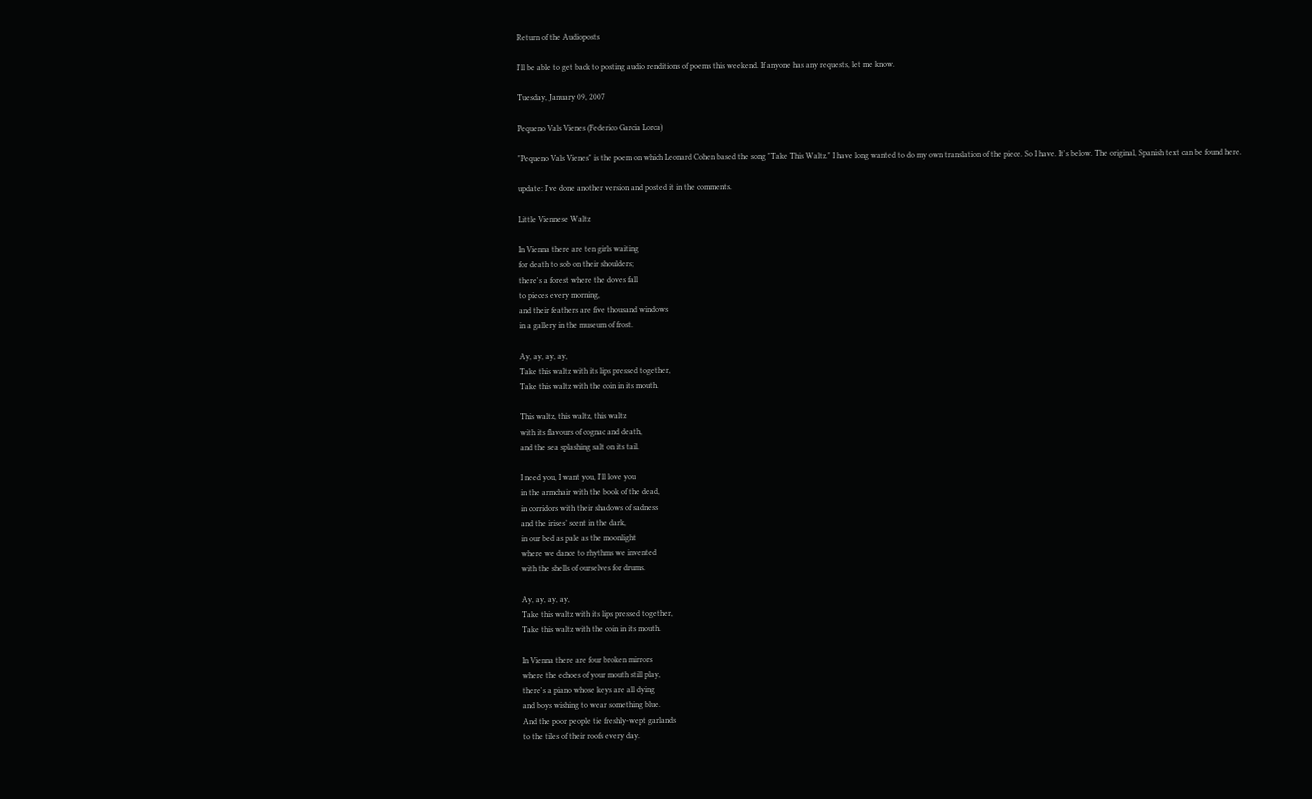Return of the Audioposts

I'll be able to get back to posting audio renditions of poems this weekend. If anyone has any requests, let me know.

Tuesday, January 09, 2007

Pequeno Vals Vienes (Federico Garcia Lorca)

"Pequeno Vals Vienes" is the poem on which Leonard Cohen based the song "Take This Waltz." I have long wanted to do my own translation of the piece. So I have. It's below. The original, Spanish text can be found here.

update: I've done another version and posted it in the comments.

Little Viennese Waltz

In Vienna there are ten girls waiting
for death to sob on their shoulders;
there's a forest where the doves fall
to pieces every morning,
and their feathers are five thousand windows
in a gallery in the museum of frost.

Ay, ay, ay, ay,
Take this waltz with its lips pressed together,
Take this waltz with the coin in its mouth.

This waltz, this waltz, this waltz
with its flavours of cognac and death,
and the sea splashing salt on its tail.

I need you, I want you, I'll love you
in the armchair with the book of the dead,
in corridors with their shadows of sadness
and the irises’ scent in the dark,
in our bed as pale as the moonlight
where we dance to rhythms we invented
with the shells of ourselves for drums.

Ay, ay, ay, ay,
Take this waltz with its lips pressed together,
Take this waltz with the coin in its mouth.

In Vienna there are four broken mirrors
where the echoes of your mouth still play,
there's a piano whose keys are all dying
and boys wishing to wear something blue.
And the poor people tie freshly-wept garlands
to the tiles of their roofs every day.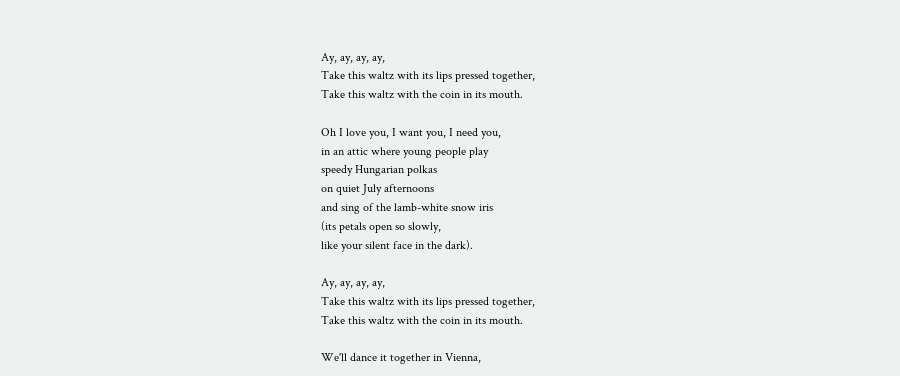Ay, ay, ay, ay,
Take this waltz with its lips pressed together,
Take this waltz with the coin in its mouth.

Oh I love you, I want you, I need you,
in an attic where young people play
speedy Hungarian polkas
on quiet July afternoons
and sing of the lamb-white snow iris
(its petals open so slowly,
like your silent face in the dark).

Ay, ay, ay, ay,
Take this waltz with its lips pressed together,
Take this waltz with the coin in its mouth.

We'll dance it together in Vienna,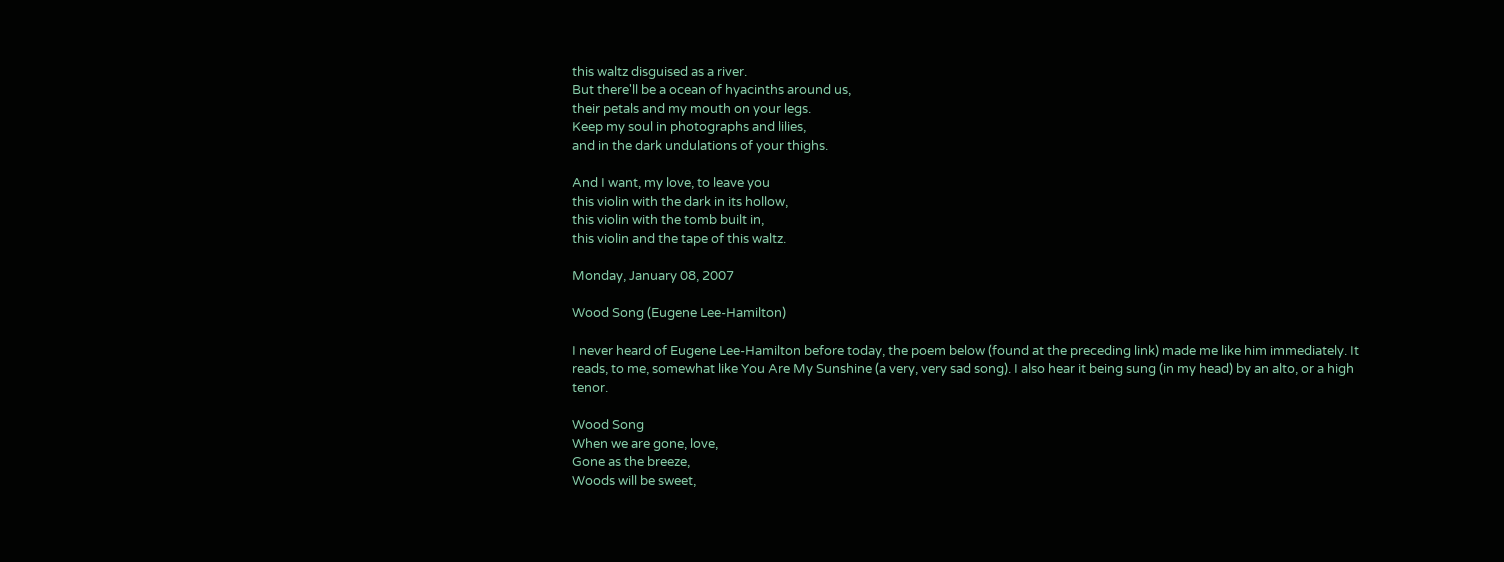this waltz disguised as a river.
But there'll be a ocean of hyacinths around us,
their petals and my mouth on your legs.
Keep my soul in photographs and lilies,
and in the dark undulations of your thighs.

And I want, my love, to leave you
this violin with the dark in its hollow,
this violin with the tomb built in,
this violin and the tape of this waltz.

Monday, January 08, 2007

Wood Song (Eugene Lee-Hamilton)

I never heard of Eugene Lee-Hamilton before today, the poem below (found at the preceding link) made me like him immediately. It reads, to me, somewhat like You Are My Sunshine (a very, very sad song). I also hear it being sung (in my head) by an alto, or a high tenor.

Wood Song
When we are gone, love,
Gone as the breeze,
Woods will be sweet,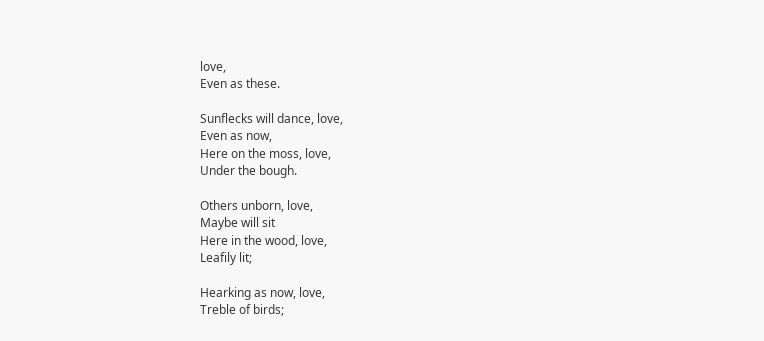love,
Even as these.

Sunflecks will dance, love,
Even as now,
Here on the moss, love,
Under the bough.

Others unborn, love,
Maybe will sit
Here in the wood, love,
Leafily lit;

Hearking as now, love,
Treble of birds;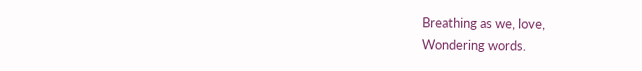Breathing as we, love,
Wondering words.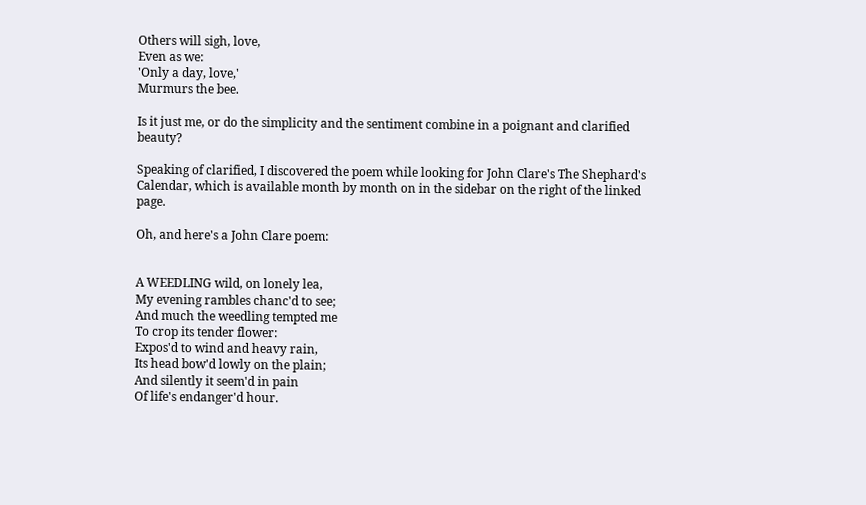Others will sigh, love,
Even as we:
'Only a day, love,'
Murmurs the bee.

Is it just me, or do the simplicity and the sentiment combine in a poignant and clarified beauty?

Speaking of clarified, I discovered the poem while looking for John Clare's The Shephard's Calendar, which is available month by month on in the sidebar on the right of the linked page.

Oh, and here's a John Clare poem:


A WEEDLING wild, on lonely lea,
My evening rambles chanc'd to see;
And much the weedling tempted me
To crop its tender flower:
Expos'd to wind and heavy rain,
Its head bow'd lowly on the plain;
And silently it seem'd in pain
Of life's endanger'd hour.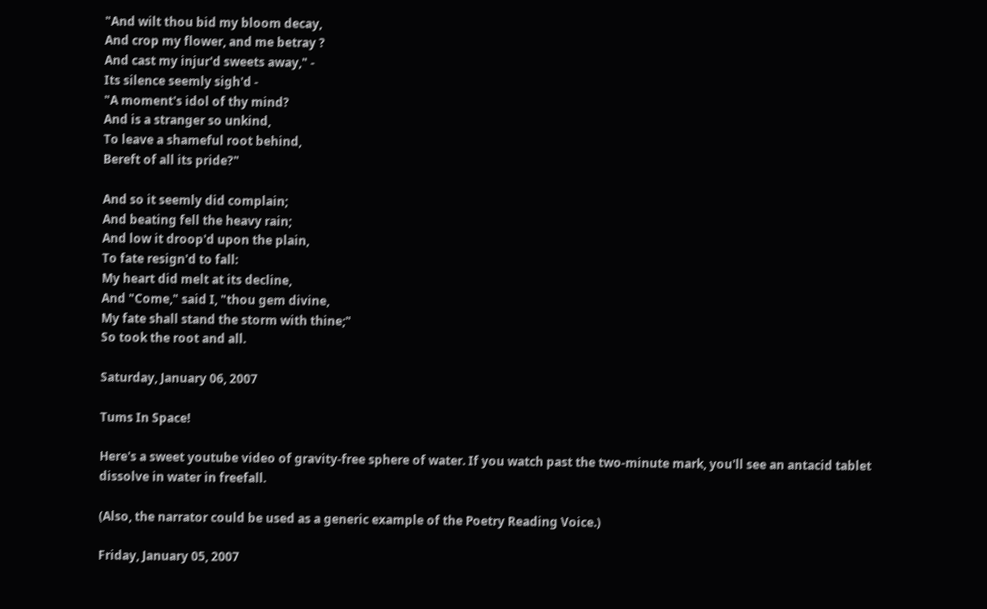"And wilt thou bid my bloom decay,
And crop my flower, and me betray ?
And cast my injur'd sweets away," -
Its silence seemly sigh'd -
"A moment's idol of thy mind?
And is a stranger so unkind,
To leave a shameful root behind,
Bereft of all its pride?"

And so it seemly did complain;
And beating fell the heavy rain;
And low it droop'd upon the plain,
To fate resign'd to fall:
My heart did melt at its decline,
And "Come," said I, "thou gem divine,
My fate shall stand the storm with thine;"
So took the root and all.

Saturday, January 06, 2007

Tums In Space!

Here's a sweet youtube video of gravity-free sphere of water. If you watch past the two-minute mark, you'll see an antacid tablet dissolve in water in freefall.

(Also, the narrator could be used as a generic example of the Poetry Reading Voice.)

Friday, January 05, 2007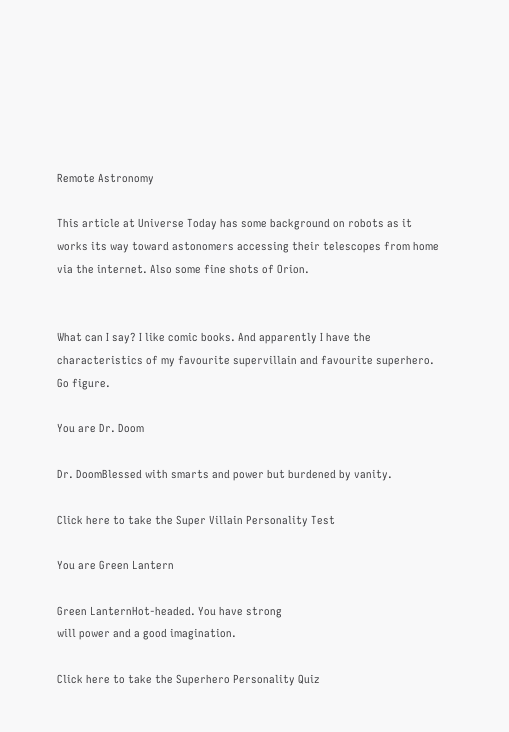Remote Astronomy

This article at Universe Today has some background on robots as it works its way toward astonomers accessing their telescopes from home via the internet. Also some fine shots of Orion.


What can I say? I like comic books. And apparently I have the characteristics of my favourite supervillain and favourite superhero. Go figure.

You are Dr. Doom

Dr. DoomBlessed with smarts and power but burdened by vanity.

Click here to take the Super Villain Personality Test

You are Green Lantern

Green LanternHot-headed. You have strong
will power and a good imagination.

Click here to take the Superhero Personality Quiz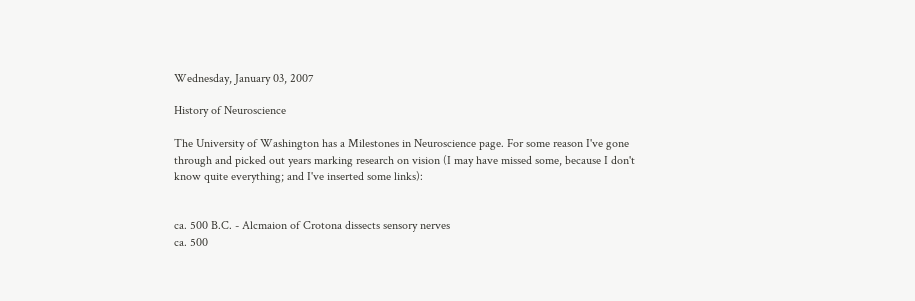Wednesday, January 03, 2007

History of Neuroscience

The University of Washington has a Milestones in Neuroscience page. For some reason I've gone through and picked out years marking research on vision (I may have missed some, because I don't know quite everything; and I've inserted some links):


ca. 500 B.C. - Alcmaion of Crotona dissects sensory nerves
ca. 500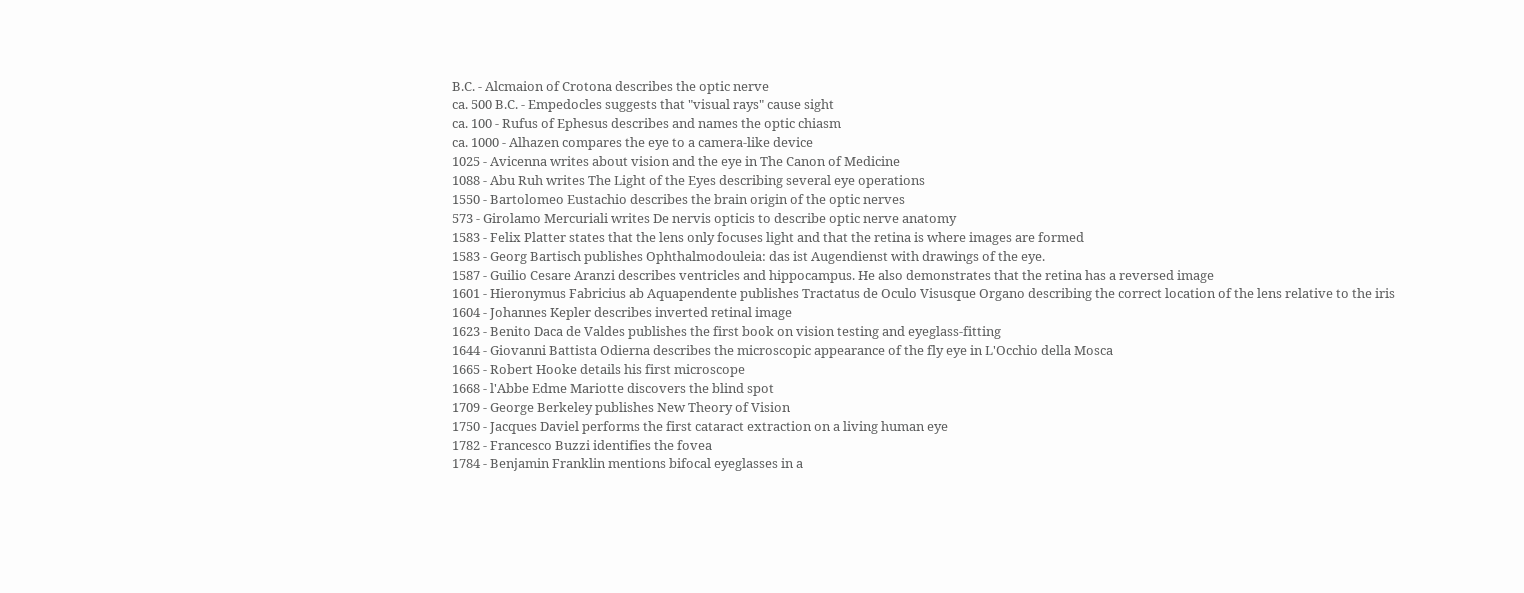B.C. - Alcmaion of Crotona describes the optic nerve
ca. 500 B.C. - Empedocles suggests that "visual rays" cause sight
ca. 100 - Rufus of Ephesus describes and names the optic chiasm
ca. 1000 - Alhazen compares the eye to a camera-like device
1025 - Avicenna writes about vision and the eye in The Canon of Medicine
1088 - Abu Ruh writes The Light of the Eyes describing several eye operations
1550 - Bartolomeo Eustachio describes the brain origin of the optic nerves
573 - Girolamo Mercuriali writes De nervis opticis to describe optic nerve anatomy
1583 - Felix Platter states that the lens only focuses light and that the retina is where images are formed
1583 - Georg Bartisch publishes Ophthalmodouleia: das ist Augendienst with drawings of the eye.
1587 - Guilio Cesare Aranzi describes ventricles and hippocampus. He also demonstrates that the retina has a reversed image
1601 - Hieronymus Fabricius ab Aquapendente publishes Tractatus de Oculo Visusque Organo describing the correct location of the lens relative to the iris
1604 - Johannes Kepler describes inverted retinal image
1623 - Benito Daca de Valdes publishes the first book on vision testing and eyeglass-fitting
1644 - Giovanni Battista Odierna describes the microscopic appearance of the fly eye in L'Occhio della Mosca
1665 - Robert Hooke details his first microscope
1668 - l'Abbe Edme Mariotte discovers the blind spot
1709 - George Berkeley publishes New Theory of Vision
1750 - Jacques Daviel performs the first cataract extraction on a living human eye
1782 - Francesco Buzzi identifies the fovea
1784 - Benjamin Franklin mentions bifocal eyeglasses in a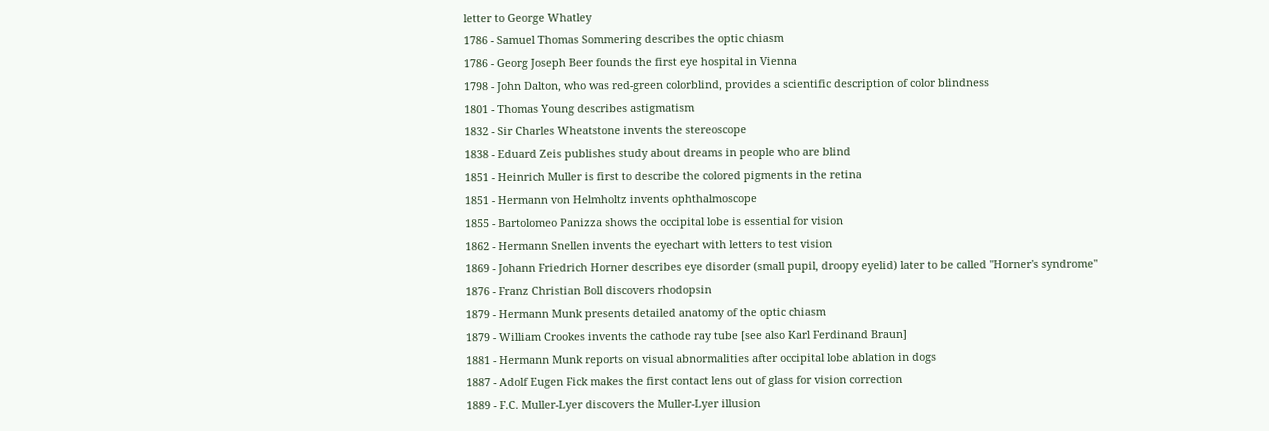letter to George Whatley
1786 - Samuel Thomas Sommering describes the optic chiasm
1786 - Georg Joseph Beer founds the first eye hospital in Vienna
1798 - John Dalton, who was red-green colorblind, provides a scientific description of color blindness
1801 - Thomas Young describes astigmatism
1832 - Sir Charles Wheatstone invents the stereoscope
1838 - Eduard Zeis publishes study about dreams in people who are blind
1851 - Heinrich Muller is first to describe the colored pigments in the retina
1851 - Hermann von Helmholtz invents ophthalmoscope
1855 - Bartolomeo Panizza shows the occipital lobe is essential for vision
1862 - Hermann Snellen invents the eyechart with letters to test vision
1869 - Johann Friedrich Horner describes eye disorder (small pupil, droopy eyelid) later to be called "Horner's syndrome"
1876 - Franz Christian Boll discovers rhodopsin
1879 - Hermann Munk presents detailed anatomy of the optic chiasm
1879 - William Crookes invents the cathode ray tube [see also Karl Ferdinand Braun]
1881 - Hermann Munk reports on visual abnormalities after occipital lobe ablation in dogs
1887 - Adolf Eugen Fick makes the first contact lens out of glass for vision correction
1889 - F.C. Muller-Lyer discovers the Muller-Lyer illusion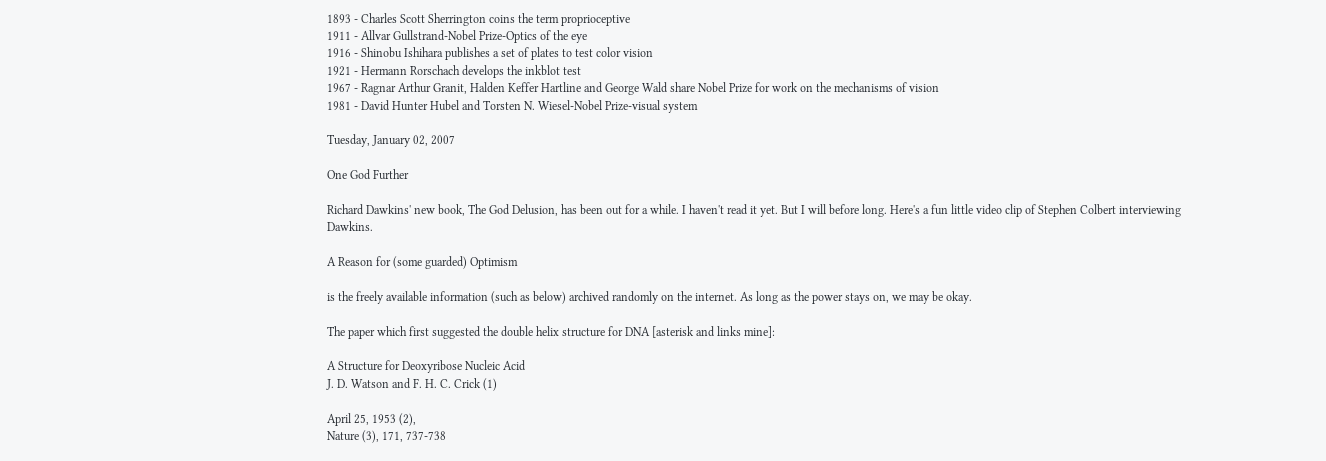1893 - Charles Scott Sherrington coins the term proprioceptive
1911 - Allvar Gullstrand-Nobel Prize-Optics of the eye
1916 - Shinobu Ishihara publishes a set of plates to test color vision
1921 - Hermann Rorschach develops the inkblot test
1967 - Ragnar Arthur Granit, Halden Keffer Hartline and George Wald share Nobel Prize for work on the mechanisms of vision
1981 - David Hunter Hubel and Torsten N. Wiesel-Nobel Prize-visual system

Tuesday, January 02, 2007

One God Further

Richard Dawkins' new book, The God Delusion, has been out for a while. I haven't read it yet. But I will before long. Here's a fun little video clip of Stephen Colbert interviewing Dawkins.

A Reason for (some guarded) Optimism

is the freely available information (such as below) archived randomly on the internet. As long as the power stays on, we may be okay.

The paper which first suggested the double helix structure for DNA [asterisk and links mine]:

A Structure for Deoxyribose Nucleic Acid
J. D. Watson and F. H. C. Crick (1)

April 25, 1953 (2),
Nature (3), 171, 737-738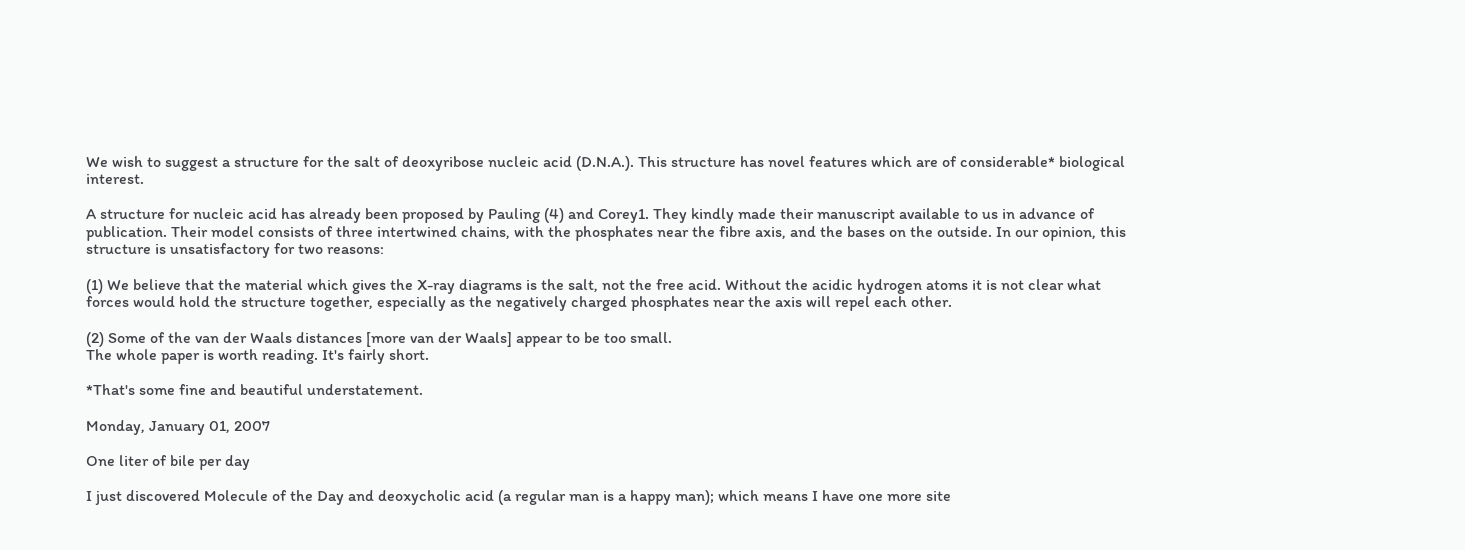We wish to suggest a structure for the salt of deoxyribose nucleic acid (D.N.A.). This structure has novel features which are of considerable* biological interest.

A structure for nucleic acid has already been proposed by Pauling (4) and Corey1. They kindly made their manuscript available to us in advance of publication. Their model consists of three intertwined chains, with the phosphates near the fibre axis, and the bases on the outside. In our opinion, this structure is unsatisfactory for two reasons:

(1) We believe that the material which gives the X-ray diagrams is the salt, not the free acid. Without the acidic hydrogen atoms it is not clear what forces would hold the structure together, especially as the negatively charged phosphates near the axis will repel each other.

(2) Some of the van der Waals distances [more van der Waals] appear to be too small.
The whole paper is worth reading. It's fairly short.

*That's some fine and beautiful understatement.

Monday, January 01, 2007

One liter of bile per day

I just discovered Molecule of the Day and deoxycholic acid (a regular man is a happy man); which means I have one more site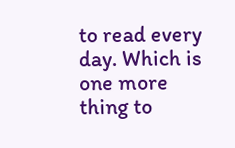to read every day. Which is one more thing to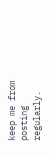keep me from posting regularly.